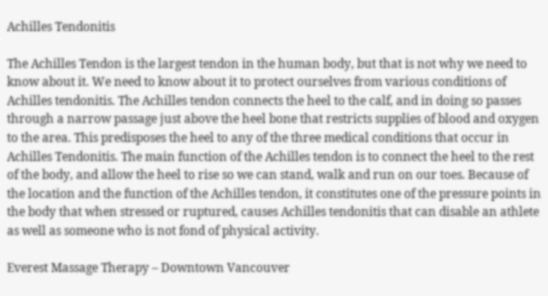Achilles Tendonitis

The Achilles Tendon is the largest tendon in the human body, but that is not why we need to know about it. We need to know about it to protect ourselves from various conditions of Achilles tendonitis. The Achilles tendon connects the heel to the calf, and in doing so passes through a narrow passage just above the heel bone that restricts supplies of blood and oxygen to the area. This predisposes the heel to any of the three medical conditions that occur in Achilles Tendonitis. The main function of the Achilles tendon is to connect the heel to the rest of the body, and allow the heel to rise so we can stand, walk and run on our toes. Because of the location and the function of the Achilles tendon, it constitutes one of the pressure points in the body that when stressed or ruptured, causes Achilles tendonitis that can disable an athlete as well as someone who is not fond of physical activity.

Everest Massage Therapy – Downtown Vancouver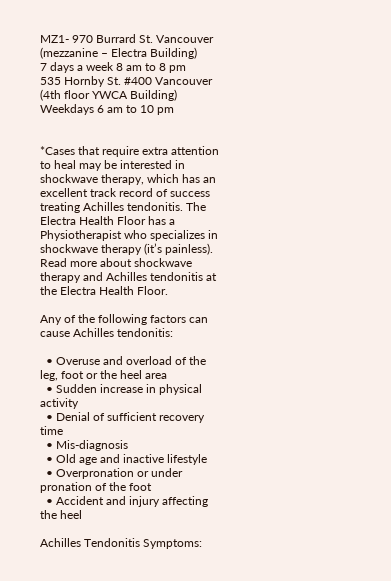MZ1- 970 Burrard St. Vancouver
(mezzanine – Electra Building)
7 days a week 8 am to 8 pm
535 Hornby St. #400 Vancouver
(4th floor YWCA Building)
Weekdays 6 am to 10 pm


*Cases that require extra attention to heal may be interested in shockwave therapy, which has an excellent track record of success treating Achilles tendonitis. The Electra Health Floor has a Physiotherapist who specializes in shockwave therapy (it’s painless). Read more about shockwave therapy and Achilles tendonitis at the Electra Health Floor.

Any of the following factors can cause Achilles tendonitis:

  • Overuse and overload of the leg, foot or the heel area
  • Sudden increase in physical activity
  • Denial of sufficient recovery time
  • Mis-diagnosis
  • Old age and inactive lifestyle
  • Overpronation or under pronation of the foot
  • Accident and injury affecting the heel

Achilles Tendonitis Symptoms: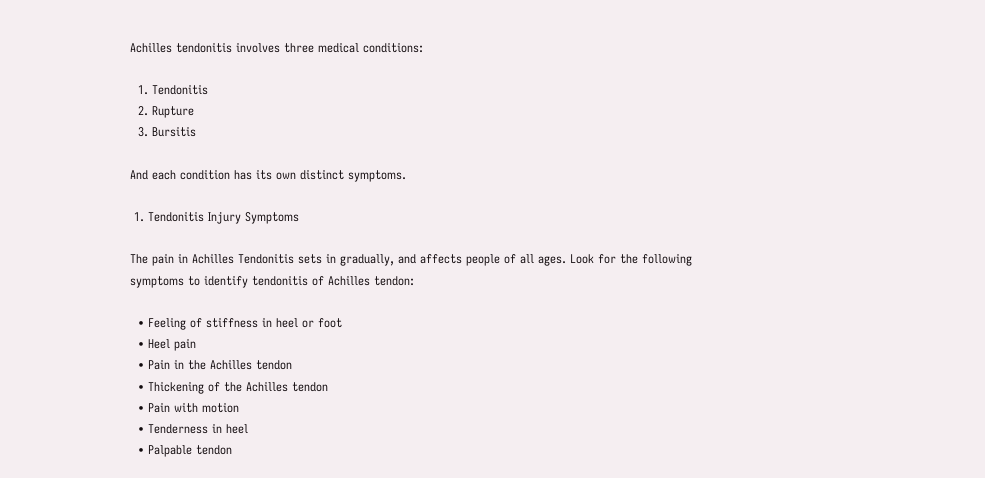Achilles tendonitis involves three medical conditions:

  1. Tendonitis
  2. Rupture
  3. Bursitis

And each condition has its own distinct symptoms.

 1. Tendonitis Injury Symptoms

The pain in Achilles Tendonitis sets in gradually, and affects people of all ages. Look for the following symptoms to identify tendonitis of Achilles tendon:

  • Feeling of stiffness in heel or foot
  • Heel pain
  • Pain in the Achilles tendon
  • Thickening of the Achilles tendon
  • Pain with motion
  • Tenderness in heel
  • Palpable tendon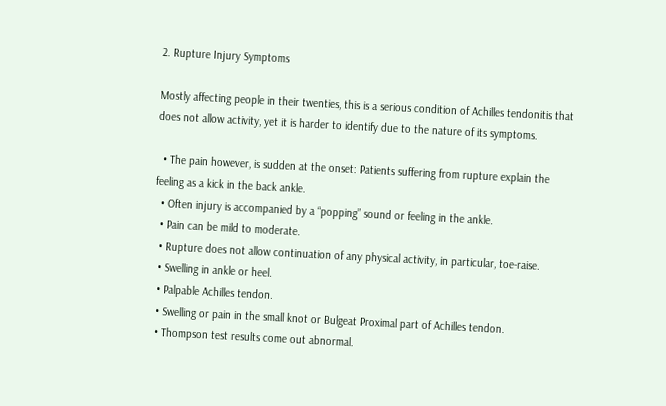2. Rupture Injury Symptoms

Mostly affecting people in their twenties, this is a serious condition of Achilles tendonitis that does not allow activity, yet it is harder to identify due to the nature of its symptoms.

  • The pain however, is sudden at the onset: Patients suffering from rupture explain the feeling as a kick in the back ankle.
  • Often injury is accompanied by a “popping” sound or feeling in the ankle.
  • Pain can be mild to moderate.
  • Rupture does not allow continuation of any physical activity, in particular, toe-raise.
  • Swelling in ankle or heel.
  • Palpable Achilles tendon.
  • Swelling or pain in the small knot or Bulgeat Proximal part of Achilles tendon.
  • Thompson test results come out abnormal.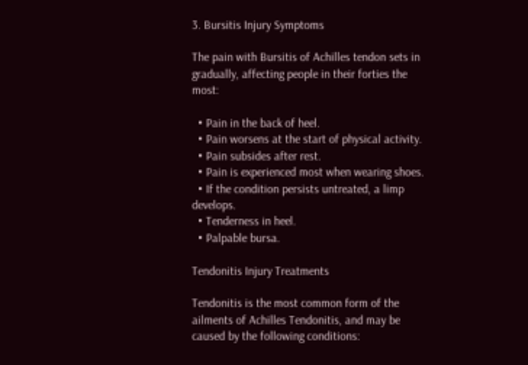3. Bursitis Injury Symptoms

The pain with Bursitis of Achilles tendon sets in gradually, affecting people in their forties the most:

  • Pain in the back of heel.
  • Pain worsens at the start of physical activity.
  • Pain subsides after rest.
  • Pain is experienced most when wearing shoes.
  • If the condition persists untreated, a limp develops.
  • Tenderness in heel.
  • Palpable bursa.

Tendonitis Injury Treatments

Tendonitis is the most common form of the ailments of Achilles Tendonitis, and may be caused by the following conditions: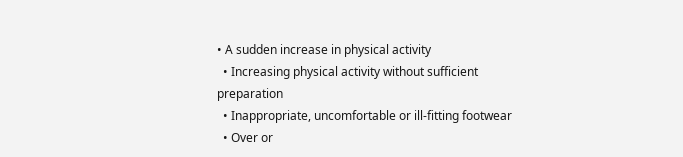• A sudden increase in physical activity
  • Increasing physical activity without sufficient preparation
  • Inappropriate, uncomfortable or ill-fitting footwear
  • Over or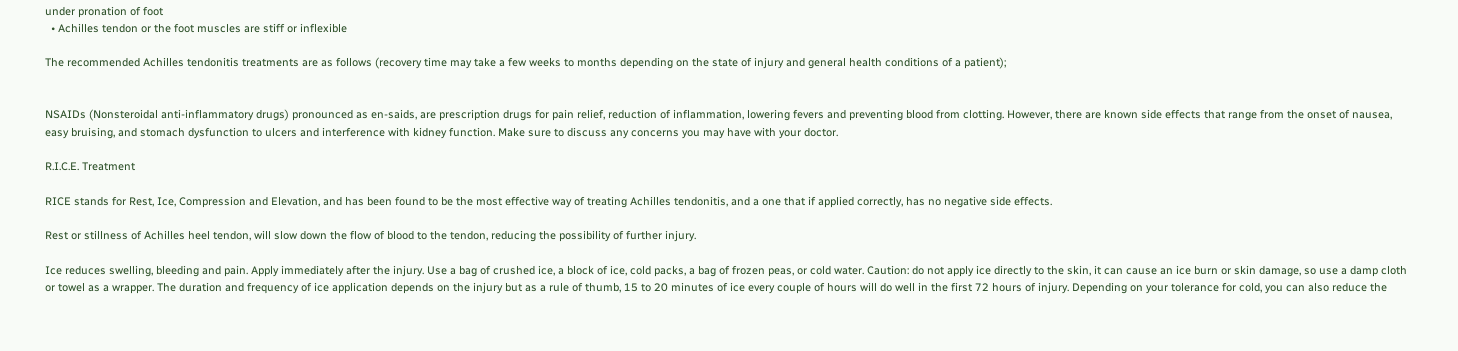under pronation of foot
  • Achilles tendon or the foot muscles are stiff or inflexible

The recommended Achilles tendonitis treatments are as follows (recovery time may take a few weeks to months depending on the state of injury and general health conditions of a patient);


NSAIDs (Nonsteroidal anti-inflammatory drugs) pronounced as en-saids, are prescription drugs for pain relief, reduction of inflammation, lowering fevers and preventing blood from clotting. However, there are known side effects that range from the onset of nausea, easy bruising, and stomach dysfunction to ulcers and interference with kidney function. Make sure to discuss any concerns you may have with your doctor.

R.I.C.E. Treatment

RICE stands for Rest, Ice, Compression and Elevation, and has been found to be the most effective way of treating Achilles tendonitis, and a one that if applied correctly, has no negative side effects.

Rest or stillness of Achilles heel tendon, will slow down the flow of blood to the tendon, reducing the possibility of further injury.

Ice reduces swelling, bleeding and pain. Apply immediately after the injury. Use a bag of crushed ice, a block of ice, cold packs, a bag of frozen peas, or cold water. Caution: do not apply ice directly to the skin, it can cause an ice burn or skin damage, so use a damp cloth or towel as a wrapper. The duration and frequency of ice application depends on the injury but as a rule of thumb, 15 to 20 minutes of ice every couple of hours will do well in the first 72 hours of injury. Depending on your tolerance for cold, you can also reduce the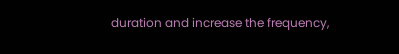duration and increase the frequency,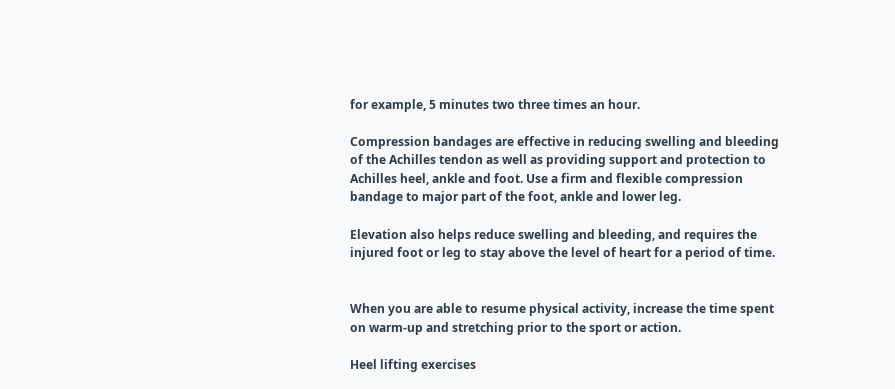for example, 5 minutes two three times an hour.

Compression bandages are effective in reducing swelling and bleeding of the Achilles tendon as well as providing support and protection to Achilles heel, ankle and foot. Use a firm and flexible compression bandage to major part of the foot, ankle and lower leg.

Elevation also helps reduce swelling and bleeding, and requires the injured foot or leg to stay above the level of heart for a period of time.


When you are able to resume physical activity, increase the time spent on warm-up and stretching prior to the sport or action.

Heel lifting exercises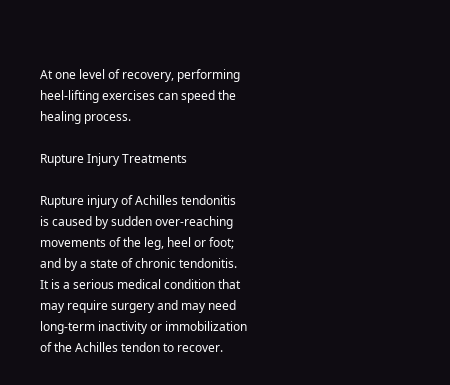At one level of recovery, performing heel-lifting exercises can speed the healing process.

Rupture Injury Treatments

Rupture injury of Achilles tendonitis is caused by sudden over-reaching movements of the leg, heel or foot; and by a state of chronic tendonitis. It is a serious medical condition that may require surgery and may need long-term inactivity or immobilization of the Achilles tendon to recover.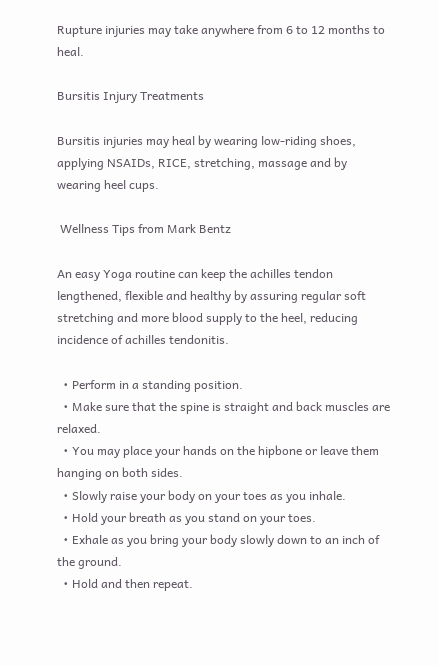Rupture injuries may take anywhere from 6 to 12 months to heal.

Bursitis Injury Treatments

Bursitis injuries may heal by wearing low-riding shoes, applying NSAIDs, RICE, stretching, massage and by wearing heel cups.

 Wellness Tips from Mark Bentz

An easy Yoga routine can keep the achilles tendon lengthened, flexible and healthy by assuring regular soft stretching and more blood supply to the heel, reducing incidence of achilles tendonitis.

  • Perform in a standing position.
  • Make sure that the spine is straight and back muscles are relaxed.
  • You may place your hands on the hipbone or leave them hanging on both sides.
  • Slowly raise your body on your toes as you inhale.
  • Hold your breath as you stand on your toes.
  • Exhale as you bring your body slowly down to an inch of the ground.
  • Hold and then repeat.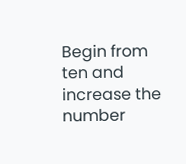Begin from ten and increase the number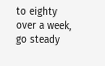to eighty over a week, go steady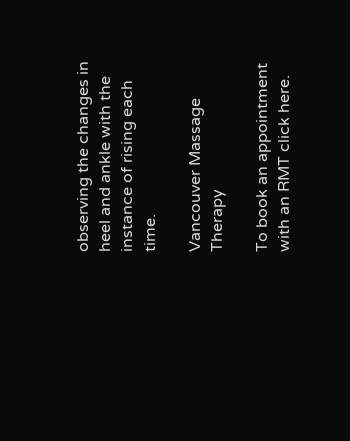observing the changes in heel and ankle with the instance of rising each time.

Vancouver Massage Therapy

To book an appointment with an RMT click here.